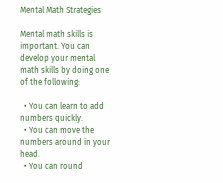Mental Math Strategies

Mental math skills is important. You can develop your mental math skills by doing one of the following:

  • You can learn to add numbers quickly.
  • You can move the numbers around in your head.
  • You can round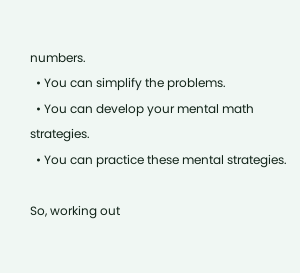numbers.
  • You can simplify the problems.
  • You can develop your mental math strategies.
  • You can practice these mental strategies.

So, working out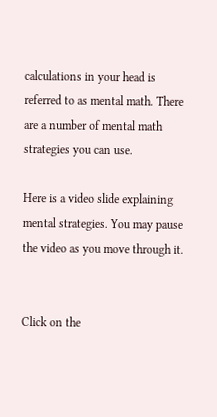calculations in your head is referred to as mental math. There are a number of mental math strategies you can use.

Here is a video slide explaining mental strategies. You may pause the video as you move through it.


Click on the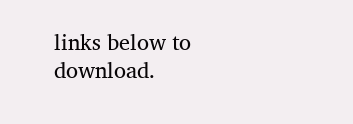links below to download.